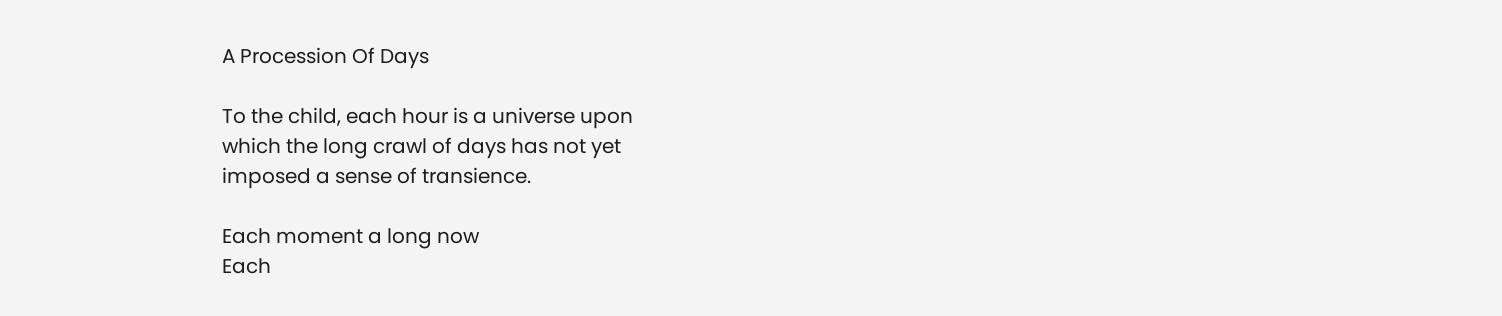A Procession Of Days

To the child, each hour is a universe upon
which the long crawl of days has not yet
imposed a sense of transience.

Each moment a long now
Each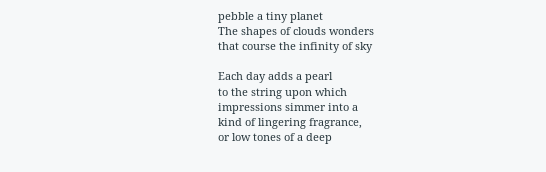pebble a tiny planet
The shapes of clouds wonders
that course the infinity of sky

Each day adds a pearl
to the string upon which
impressions simmer into a
kind of lingering fragrance,
or low tones of a deep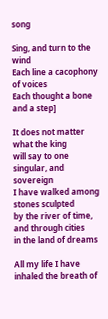song

Sing, and turn to the wind
Each line a cacophony of voices
Each thought a bone and a step]

It does not matter what the king
will say to one singular, and sovereign
I have walked among stones sculpted
by the river of time, and through cities
in the land of dreams

All my life I have inhaled the breath of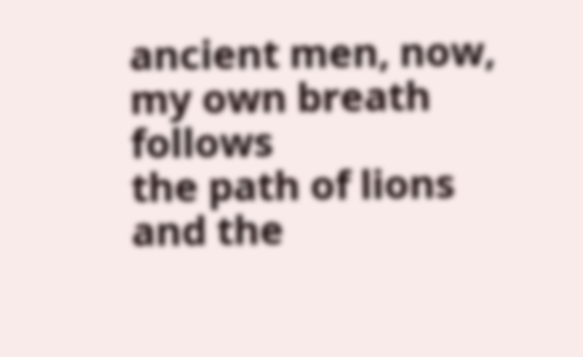ancient men, now, my own breath follows
the path of lions and the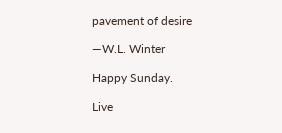pavement of desire

—W.L. Winter

Happy Sunday.

Live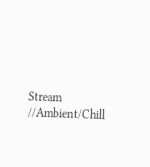Stream //Ambient/Chill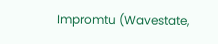Impromtu (Wavestate,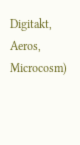Digitakt, Aeros, Microcosm)